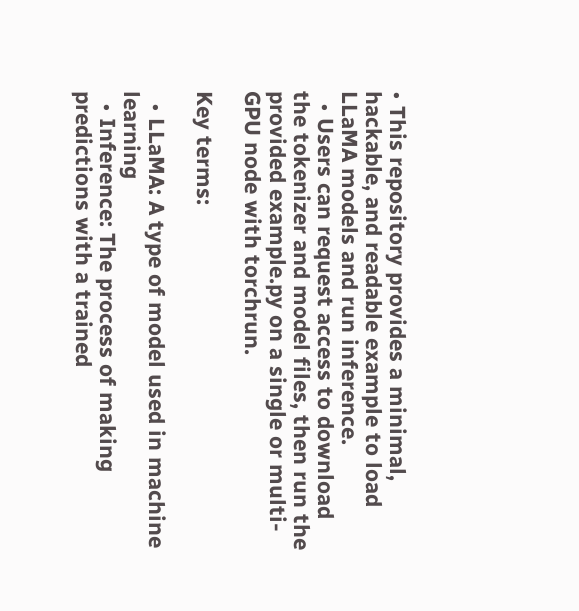• This repository provides a minimal, hackable, and readable example to load LLaMA models and run inference.
  • Users can request access to download the tokenizer and model files, then run the provided example.py on a single or multi-GPU node with torchrun.

Key terms:

  • LLaMA: A type of model used in machine learning
  • Inference: The process of making predictions with a trained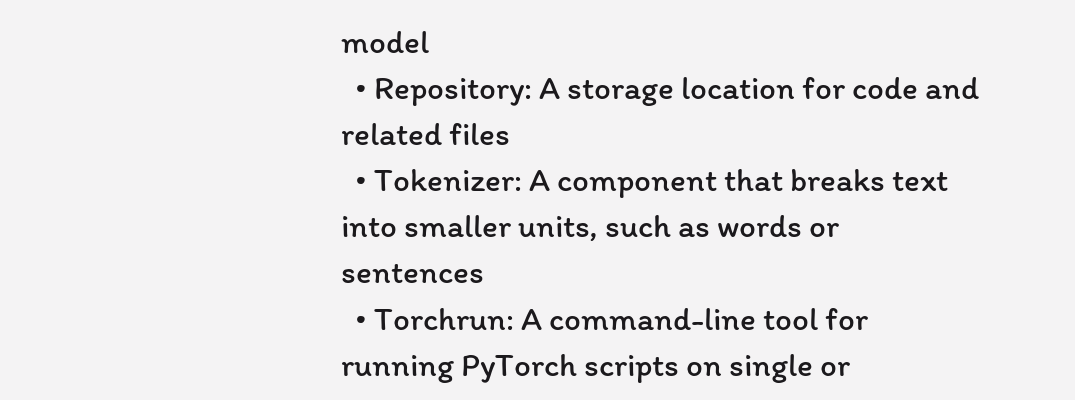model
  • Repository: A storage location for code and related files
  • Tokenizer: A component that breaks text into smaller units, such as words or sentences
  • Torchrun: A command-line tool for running PyTorch scripts on single or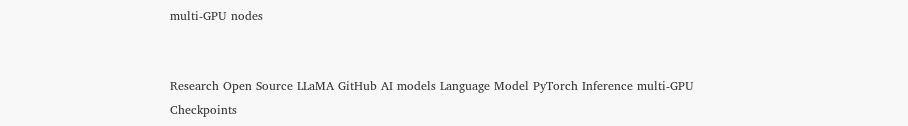multi-GPU nodes


Research Open Source LLaMA GitHub AI models Language Model PyTorch Inference multi-GPU Checkpoints